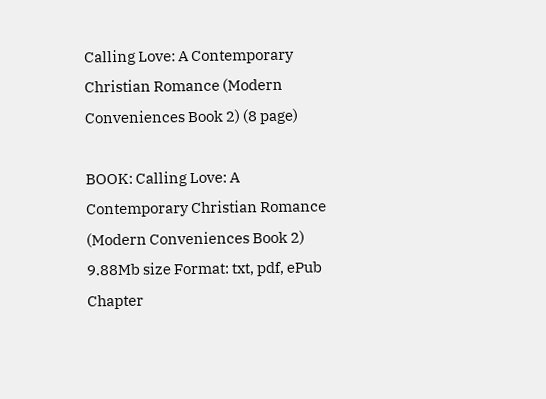Calling Love: A Contemporary Christian Romance (Modern Conveniences Book 2) (8 page)

BOOK: Calling Love: A Contemporary Christian Romance (Modern Conveniences Book 2)
9.88Mb size Format: txt, pdf, ePub
Chapter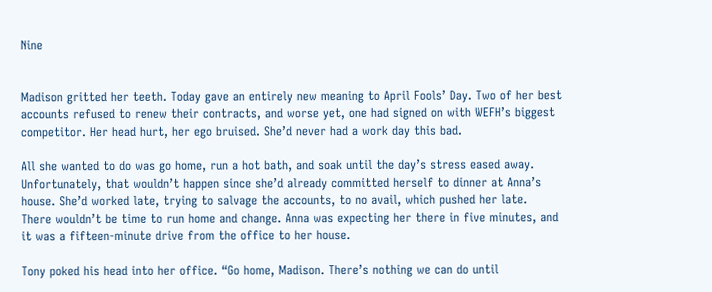Nine


Madison gritted her teeth. Today gave an entirely new meaning to April Fools’ Day. Two of her best accounts refused to renew their contracts, and worse yet, one had signed on with WEFH’s biggest competitor. Her head hurt, her ego bruised. She’d never had a work day this bad.

All she wanted to do was go home, run a hot bath, and soak until the day’s stress eased away. Unfortunately, that wouldn’t happen since she’d already committed herself to dinner at Anna’s house. She’d worked late, trying to salvage the accounts, to no avail, which pushed her late.  There wouldn’t be time to run home and change. Anna was expecting her there in five minutes, and it was a fifteen-minute drive from the office to her house.

Tony poked his head into her office. “Go home, Madison. There’s nothing we can do until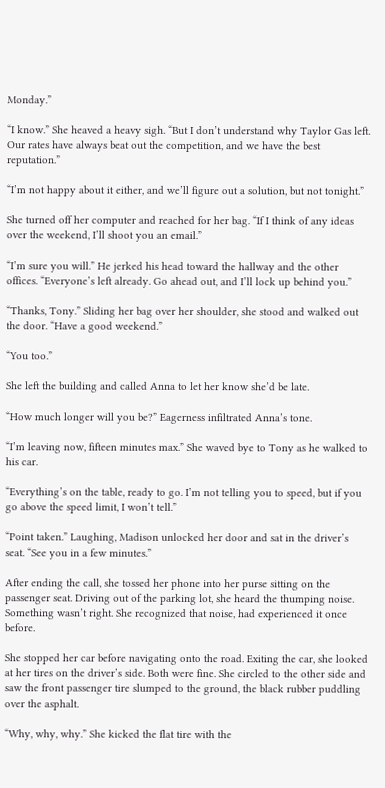Monday.”

“I know.” She heaved a heavy sigh. “But I don’t understand why Taylor Gas left. Our rates have always beat out the competition, and we have the best reputation.”

“I’m not happy about it either, and we’ll figure out a solution, but not tonight.”

She turned off her computer and reached for her bag. “If I think of any ideas over the weekend, I’ll shoot you an email.”

“I’m sure you will.” He jerked his head toward the hallway and the other offices. “Everyone’s left already. Go ahead out, and I’ll lock up behind you.”

“Thanks, Tony.” Sliding her bag over her shoulder, she stood and walked out the door. “Have a good weekend.”

“You too.”

She left the building and called Anna to let her know she’d be late.

“How much longer will you be?” Eagerness infiltrated Anna’s tone.

“I’m leaving now, fifteen minutes max.” She waved bye to Tony as he walked to his car.

“Everything’s on the table, ready to go. I’m not telling you to speed, but if you go above the speed limit, I won’t tell.”

“Point taken.” Laughing, Madison unlocked her door and sat in the driver’s seat. “See you in a few minutes.”

After ending the call, she tossed her phone into her purse sitting on the passenger seat. Driving out of the parking lot, she heard the thumping noise. Something wasn’t right. She recognized that noise, had experienced it once before.

She stopped her car before navigating onto the road. Exiting the car, she looked at her tires on the driver’s side. Both were fine. She circled to the other side and saw the front passenger tire slumped to the ground, the black rubber puddling over the asphalt.

“Why, why, why.” She kicked the flat tire with the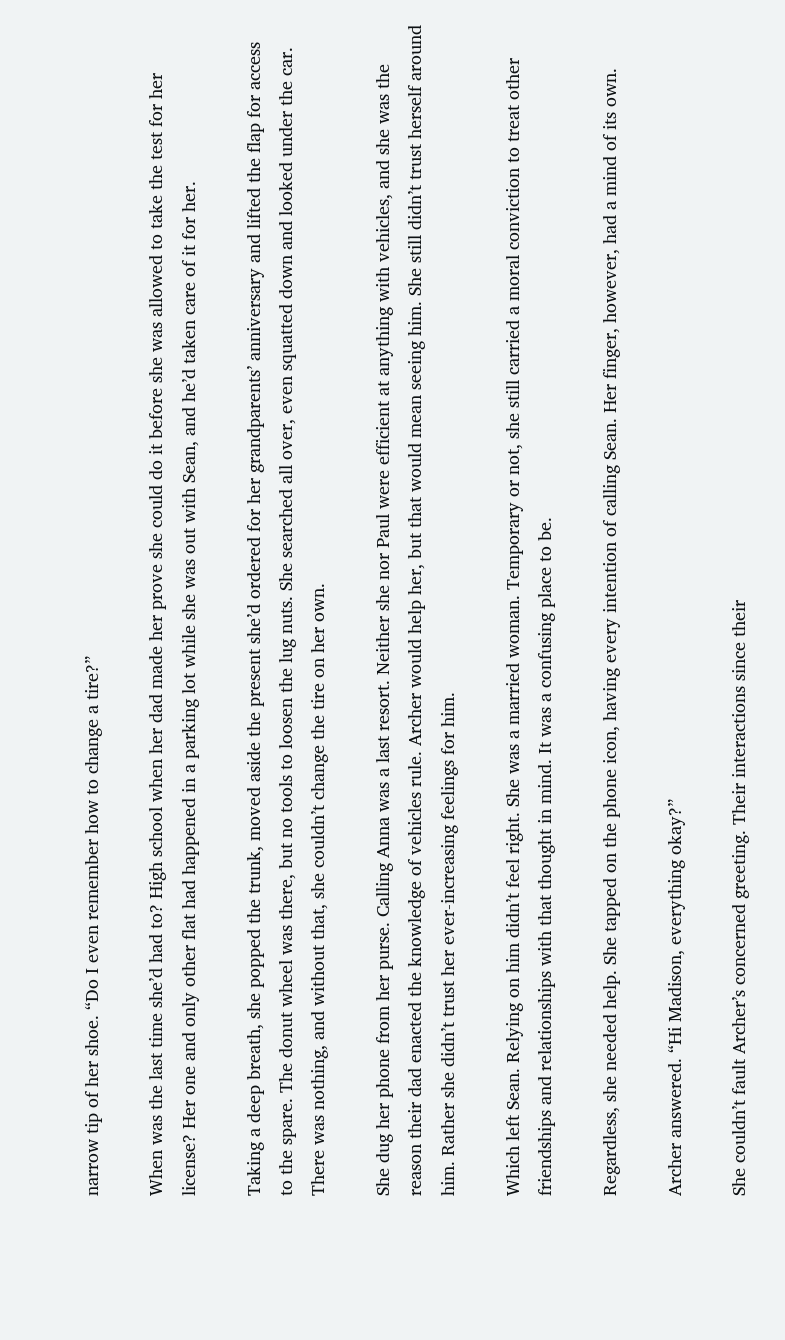narrow tip of her shoe. “Do I even remember how to change a tire?”

When was the last time she’d had to? High school when her dad made her prove she could do it before she was allowed to take the test for her license? Her one and only other flat had happened in a parking lot while she was out with Sean, and he’d taken care of it for her.

Taking a deep breath, she popped the trunk, moved aside the present she’d ordered for her grandparents’ anniversary and lifted the flap for access to the spare. The donut wheel was there, but no tools to loosen the lug nuts. She searched all over, even squatted down and looked under the car. There was nothing, and without that, she couldn’t change the tire on her own.

She dug her phone from her purse. Calling Anna was a last resort. Neither she nor Paul were efficient at anything with vehicles, and she was the reason their dad enacted the knowledge of vehicles rule. Archer would help her, but that would mean seeing him. She still didn’t trust herself around him. Rather she didn’t trust her ever-increasing feelings for him.

Which left Sean. Relying on him didn’t feel right. She was a married woman. Temporary or not, she still carried a moral conviction to treat other friendships and relationships with that thought in mind. It was a confusing place to be.

Regardless, she needed help. She tapped on the phone icon, having every intention of calling Sean. Her finger, however, had a mind of its own.

Archer answered. “Hi Madison, everything okay?”

She couldn’t fault Archer’s concerned greeting. Their interactions since their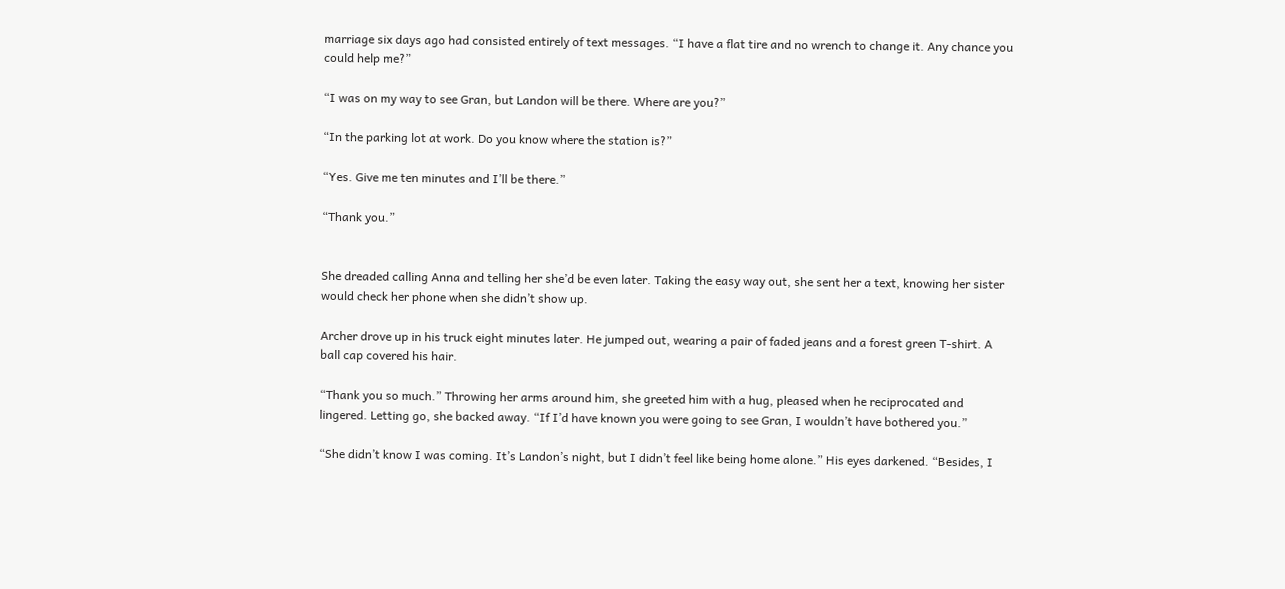marriage six days ago had consisted entirely of text messages. “I have a flat tire and no wrench to change it. Any chance you could help me?”

“I was on my way to see Gran, but Landon will be there. Where are you?”

“In the parking lot at work. Do you know where the station is?”

“Yes. Give me ten minutes and I’ll be there.”

“Thank you.”


She dreaded calling Anna and telling her she’d be even later. Taking the easy way out, she sent her a text, knowing her sister would check her phone when she didn’t show up.

Archer drove up in his truck eight minutes later. He jumped out, wearing a pair of faded jeans and a forest green T-shirt. A ball cap covered his hair.

“Thank you so much.” Throwing her arms around him, she greeted him with a hug, pleased when he reciprocated and lingered. Letting go, she backed away. “If I’d have known you were going to see Gran, I wouldn’t have bothered you.”

“She didn’t know I was coming. It’s Landon’s night, but I didn’t feel like being home alone.” His eyes darkened. “Besides, I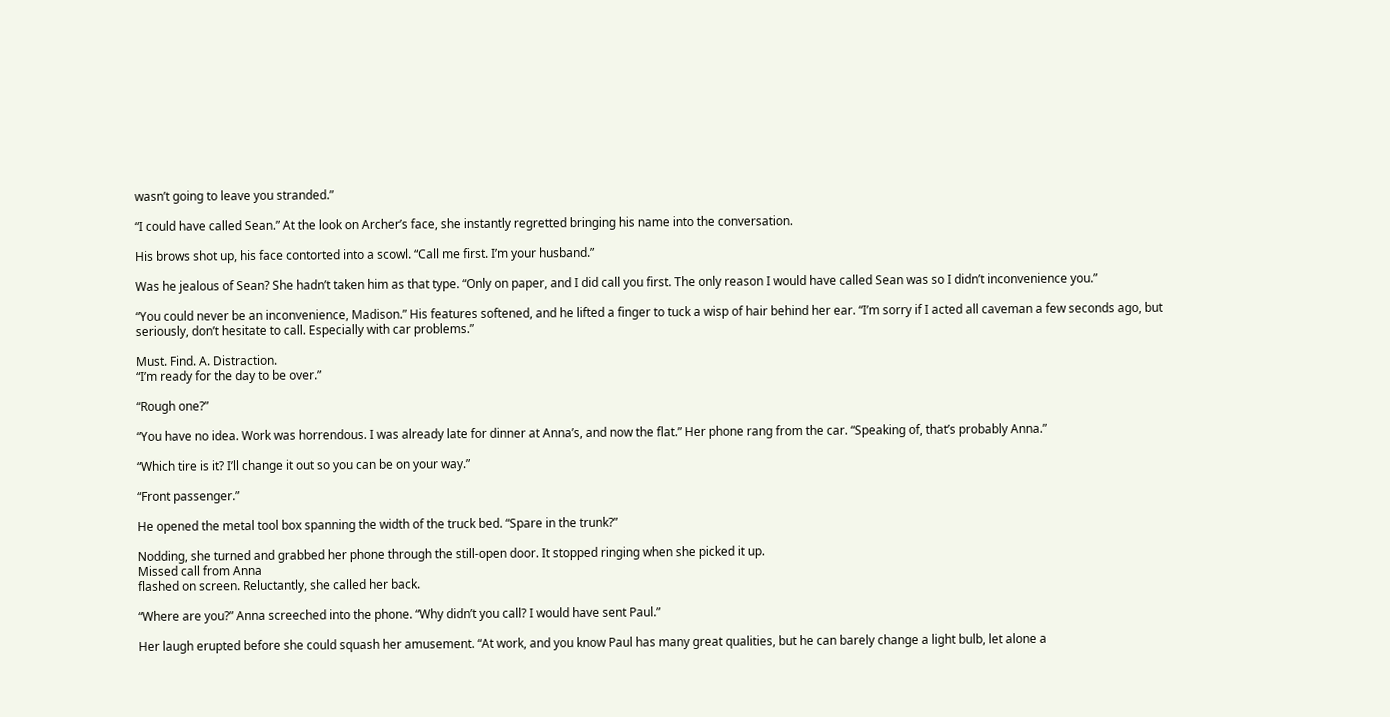wasn’t going to leave you stranded.”

“I could have called Sean.” At the look on Archer’s face, she instantly regretted bringing his name into the conversation.

His brows shot up, his face contorted into a scowl. “Call me first. I’m your husband.”

Was he jealous of Sean? She hadn’t taken him as that type. “Only on paper, and I did call you first. The only reason I would have called Sean was so I didn’t inconvenience you.”

“You could never be an inconvenience, Madison.” His features softened, and he lifted a finger to tuck a wisp of hair behind her ear. “I’m sorry if I acted all caveman a few seconds ago, but seriously, don’t hesitate to call. Especially with car problems.”

Must. Find. A. Distraction.
“I’m ready for the day to be over.”

“Rough one?”

“You have no idea. Work was horrendous. I was already late for dinner at Anna’s, and now the flat.” Her phone rang from the car. “Speaking of, that’s probably Anna.”

“Which tire is it? I’ll change it out so you can be on your way.”

“Front passenger.”

He opened the metal tool box spanning the width of the truck bed. “Spare in the trunk?”

Nodding, she turned and grabbed her phone through the still-open door. It stopped ringing when she picked it up.
Missed call from Anna
flashed on screen. Reluctantly, she called her back.

“Where are you?” Anna screeched into the phone. “Why didn’t you call? I would have sent Paul.”

Her laugh erupted before she could squash her amusement. “At work, and you know Paul has many great qualities, but he can barely change a light bulb, let alone a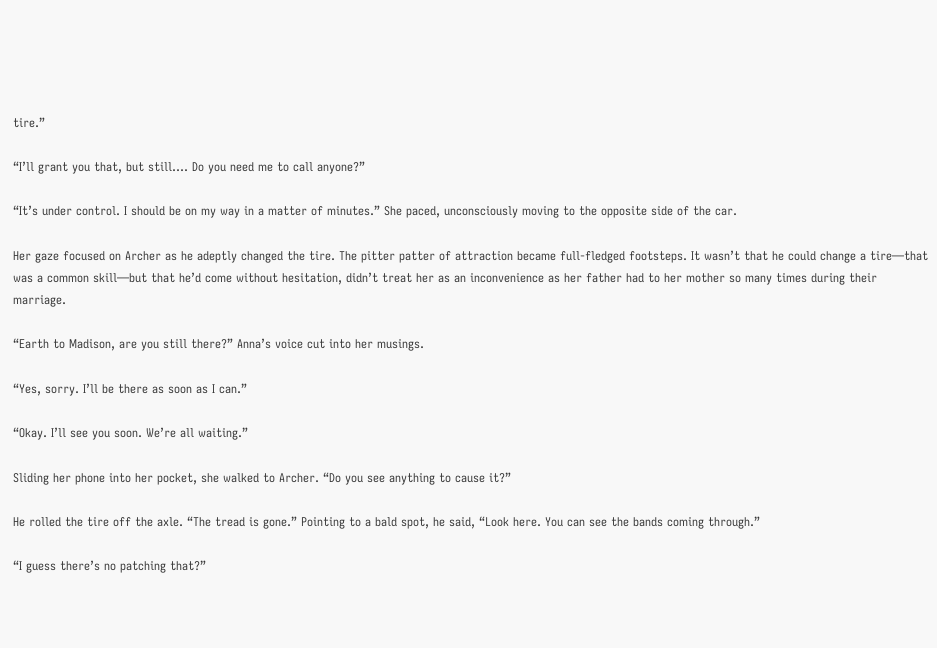tire.”

“I’ll grant you that, but still…. Do you need me to call anyone?”

“It’s under control. I should be on my way in a matter of minutes.” She paced, unconsciously moving to the opposite side of the car.

Her gaze focused on Archer as he adeptly changed the tire. The pitter patter of attraction became full-fledged footsteps. It wasn’t that he could change a tire—that was a common skill—but that he’d come without hesitation, didn’t treat her as an inconvenience as her father had to her mother so many times during their marriage.

“Earth to Madison, are you still there?” Anna’s voice cut into her musings.

“Yes, sorry. I’ll be there as soon as I can.”

“Okay. I’ll see you soon. We’re all waiting.”

Sliding her phone into her pocket, she walked to Archer. “Do you see anything to cause it?”

He rolled the tire off the axle. “The tread is gone.” Pointing to a bald spot, he said, “Look here. You can see the bands coming through.”

“I guess there’s no patching that?”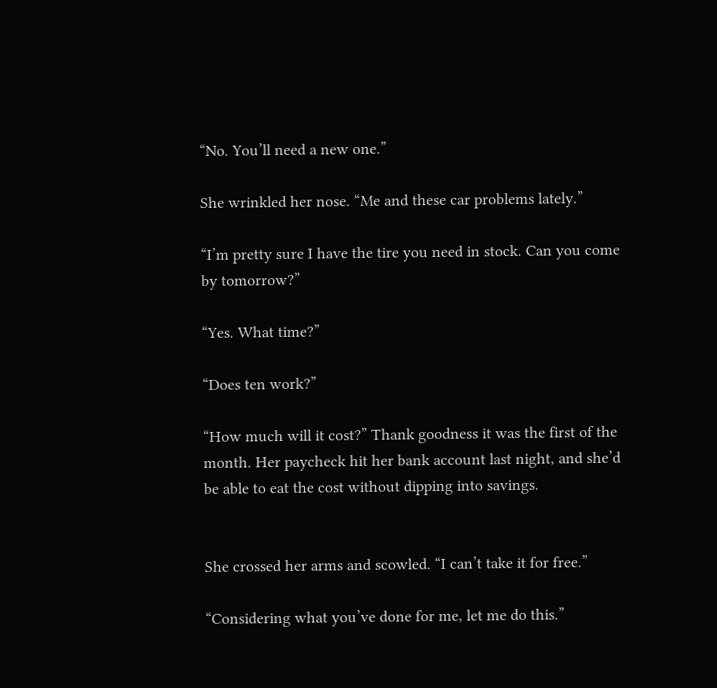“No. You’ll need a new one.”

She wrinkled her nose. “Me and these car problems lately.”

“I’m pretty sure I have the tire you need in stock. Can you come by tomorrow?”

“Yes. What time?”

“Does ten work?”

“How much will it cost?” Thank goodness it was the first of the month. Her paycheck hit her bank account last night, and she’d be able to eat the cost without dipping into savings.


She crossed her arms and scowled. “I can’t take it for free.”

“Considering what you’ve done for me, let me do this.”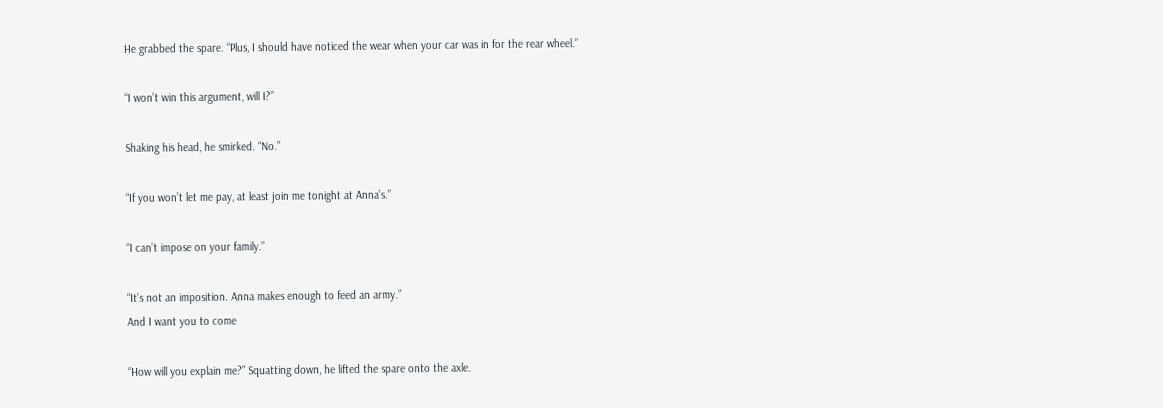He grabbed the spare. “Plus, I should have noticed the wear when your car was in for the rear wheel.”

“I won’t win this argument, will I?”

Shaking his head, he smirked. “No.”

“If you won’t let me pay, at least join me tonight at Anna’s.”

“I can’t impose on your family.”

“It’s not an imposition. Anna makes enough to feed an army.”
And I want you to come

“How will you explain me?” Squatting down, he lifted the spare onto the axle.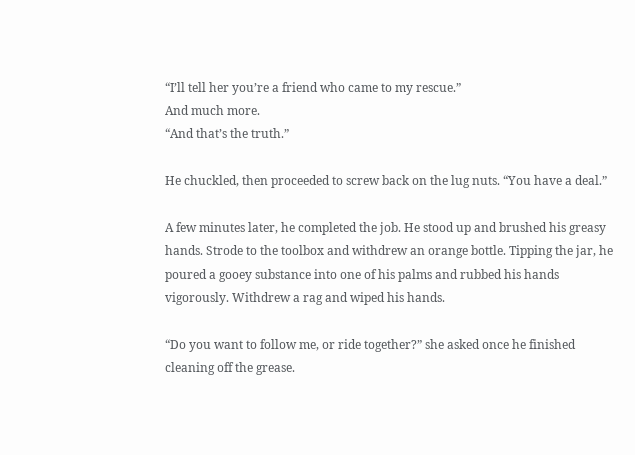“I’ll tell her you’re a friend who came to my rescue.”
And much more.
“And that’s the truth.”

He chuckled, then proceeded to screw back on the lug nuts. “You have a deal.”

A few minutes later, he completed the job. He stood up and brushed his greasy hands. Strode to the toolbox and withdrew an orange bottle. Tipping the jar, he poured a gooey substance into one of his palms and rubbed his hands vigorously. Withdrew a rag and wiped his hands.

“Do you want to follow me, or ride together?” she asked once he finished cleaning off the grease.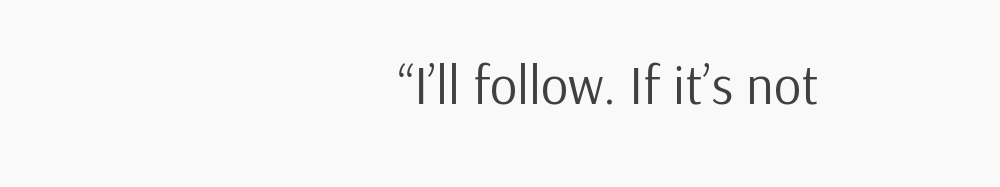“I’ll follow. If it’s not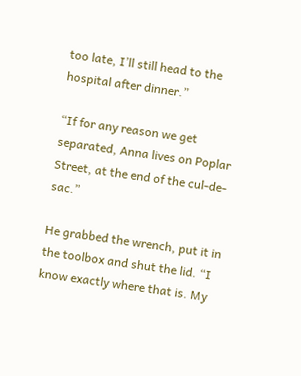too late, I’ll still head to the hospital after dinner.”

“If for any reason we get separated, Anna lives on Poplar Street, at the end of the cul-de-sac.”

He grabbed the wrench, put it in the toolbox and shut the lid. “I know exactly where that is. My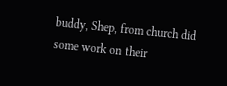buddy, Shep, from church did some work on their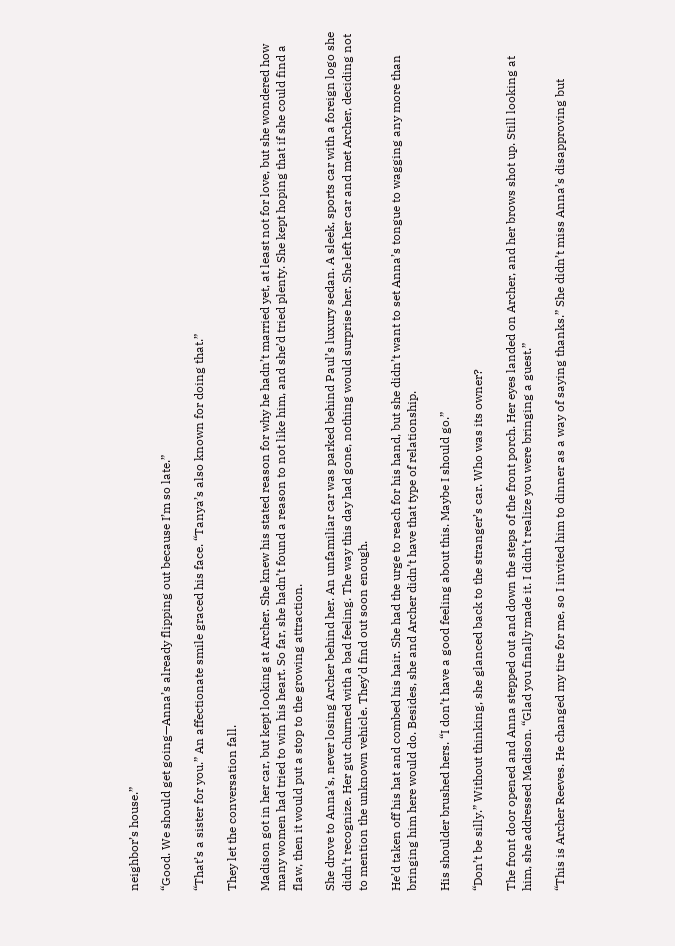neighbor’s house.”

“Good. We should get going—Anna’s already flipping out because I’m so late.”

“That’s a sister for you.” An affectionate smile graced his face. “Tanya’s also known for doing that.”

They let the conversation fall.

Madison got in her car, but kept looking at Archer. She knew his stated reason for why he hadn’t married yet, at least not for love, but she wondered how many women had tried to win his heart. So far, she hadn’t found a reason to not like him, and she’d tried plenty. She kept hoping that if she could find a flaw, then it would put a stop to the growing attraction.

She drove to Anna’s, never losing Archer behind her. An unfamiliar car was parked behind Paul’s luxury sedan. A sleek, sports car with a foreign logo she didn’t recognize. Her gut churned with a bad feeling. The way this day had gone, nothing would surprise her. She left her car and met Archer, deciding not to mention the unknown vehicle. They’d find out soon enough.

He’d taken off his hat and combed his hair. She had the urge to reach for his hand, but she didn’t want to set Anna’s tongue to wagging any more than bringing him here would do. Besides, she and Archer didn’t have that type of relationship.

His shoulder brushed hers. “I don’t have a good feeling about this. Maybe I should go.”

“Don’t be silly.” Without thinking, she glanced back to the stranger’s car. Who was its owner?

The front door opened and Anna stepped out and down the steps of the front porch. Her eyes landed on Archer, and her brows shot up. Still looking at him, she addressed Madison. “Glad you finally made it. I didn’t realize you were bringing a guest.”

“This is Archer Reeves. He changed my tire for me, so I invited him to dinner as a way of saying thanks.” She didn’t miss Anna’s disapproving but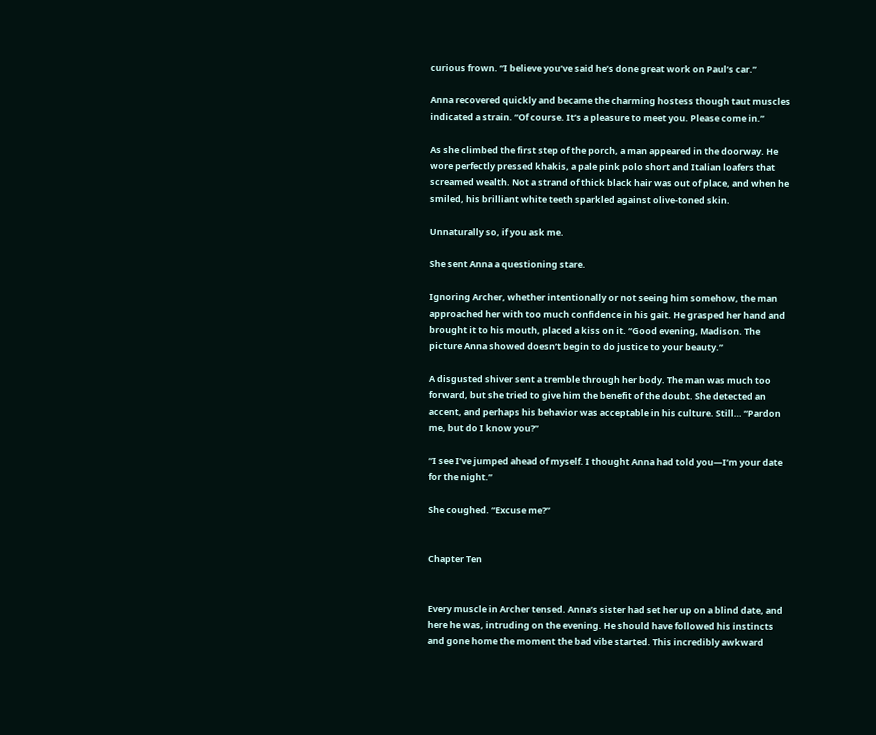curious frown. “I believe you’ve said he’s done great work on Paul’s car.”

Anna recovered quickly and became the charming hostess though taut muscles indicated a strain. “Of course. It’s a pleasure to meet you. Please come in.”

As she climbed the first step of the porch, a man appeared in the doorway. He wore perfectly pressed khakis, a pale pink polo short and Italian loafers that screamed wealth. Not a strand of thick black hair was out of place, and when he smiled, his brilliant white teeth sparkled against olive-toned skin.

Unnaturally so, if you ask me.

She sent Anna a questioning stare.

Ignoring Archer, whether intentionally or not seeing him somehow, the man approached her with too much confidence in his gait. He grasped her hand and brought it to his mouth, placed a kiss on it. “Good evening, Madison. The picture Anna showed doesn’t begin to do justice to your beauty.”

A disgusted shiver sent a tremble through her body. The man was much too forward, but she tried to give him the benefit of the doubt. She detected an accent, and perhaps his behavior was acceptable in his culture. Still… “Pardon me, but do I know you?”

“I see I’ve jumped ahead of myself. I thought Anna had told you—I’m your date for the night.”

She coughed. “Excuse me?”


Chapter Ten


Every muscle in Archer tensed. Anna’s sister had set her up on a blind date, and here he was, intruding on the evening. He should have followed his instincts and gone home the moment the bad vibe started. This incredibly awkward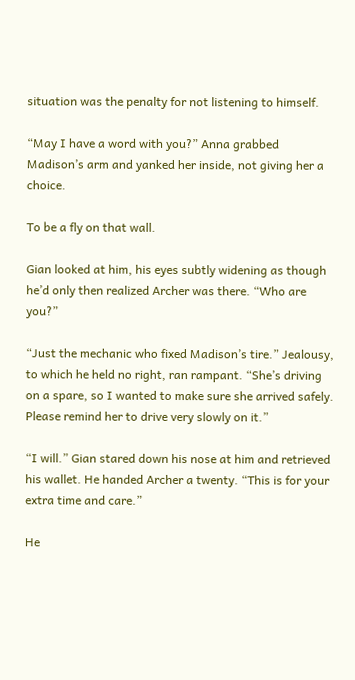situation was the penalty for not listening to himself.

“May I have a word with you?” Anna grabbed Madison’s arm and yanked her inside, not giving her a choice.

To be a fly on that wall.

Gian looked at him, his eyes subtly widening as though he’d only then realized Archer was there. “Who are you?”

“Just the mechanic who fixed Madison’s tire.” Jealousy, to which he held no right, ran rampant. “She’s driving on a spare, so I wanted to make sure she arrived safely. Please remind her to drive very slowly on it.”

“I will.” Gian stared down his nose at him and retrieved his wallet. He handed Archer a twenty. “This is for your extra time and care.”

He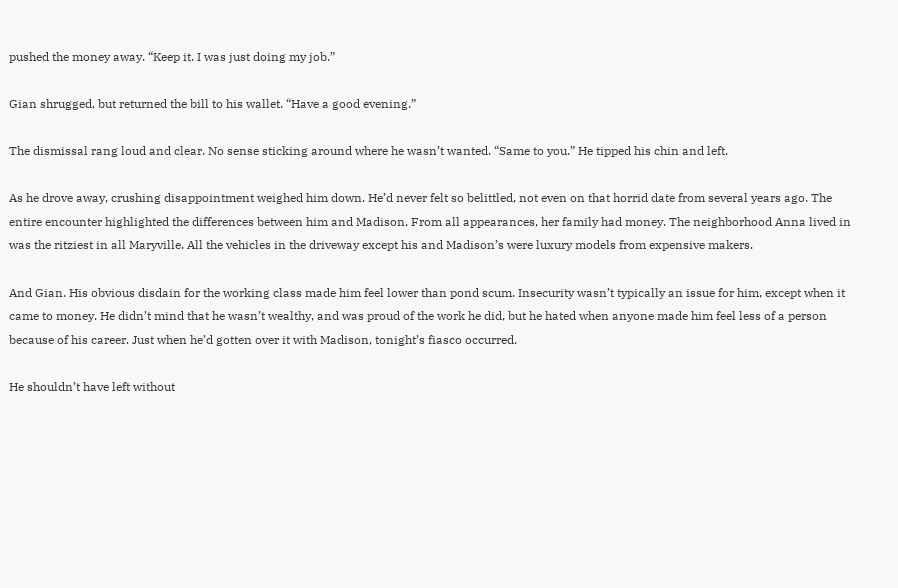pushed the money away. “Keep it. I was just doing my job.”

Gian shrugged, but returned the bill to his wallet. “Have a good evening.”

The dismissal rang loud and clear. No sense sticking around where he wasn’t wanted. “Same to you.” He tipped his chin and left.

As he drove away, crushing disappointment weighed him down. He’d never felt so belittled, not even on that horrid date from several years ago. The entire encounter highlighted the differences between him and Madison. From all appearances, her family had money. The neighborhood Anna lived in was the ritziest in all Maryville. All the vehicles in the driveway except his and Madison’s were luxury models from expensive makers.

And Gian. His obvious disdain for the working class made him feel lower than pond scum. Insecurity wasn’t typically an issue for him, except when it came to money. He didn’t mind that he wasn’t wealthy, and was proud of the work he did, but he hated when anyone made him feel less of a person because of his career. Just when he’d gotten over it with Madison, tonight’s fiasco occurred.

He shouldn’t have left without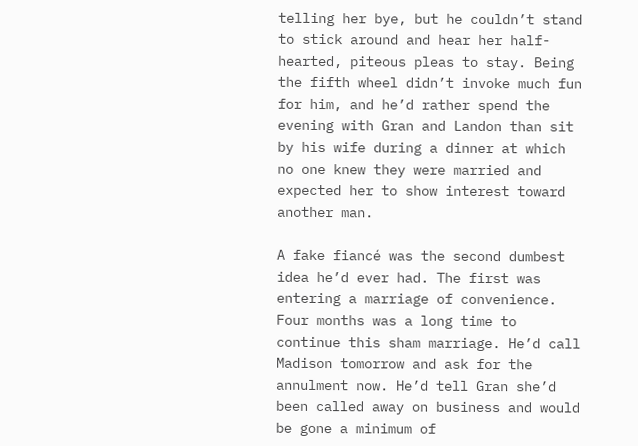telling her bye, but he couldn’t stand to stick around and hear her half-hearted, piteous pleas to stay. Being the fifth wheel didn’t invoke much fun for him, and he’d rather spend the evening with Gran and Landon than sit by his wife during a dinner at which no one knew they were married and expected her to show interest toward another man.

A fake fiancé was the second dumbest idea he’d ever had. The first was entering a marriage of convenience. Four months was a long time to continue this sham marriage. He’d call Madison tomorrow and ask for the annulment now. He’d tell Gran she’d been called away on business and would be gone a minimum of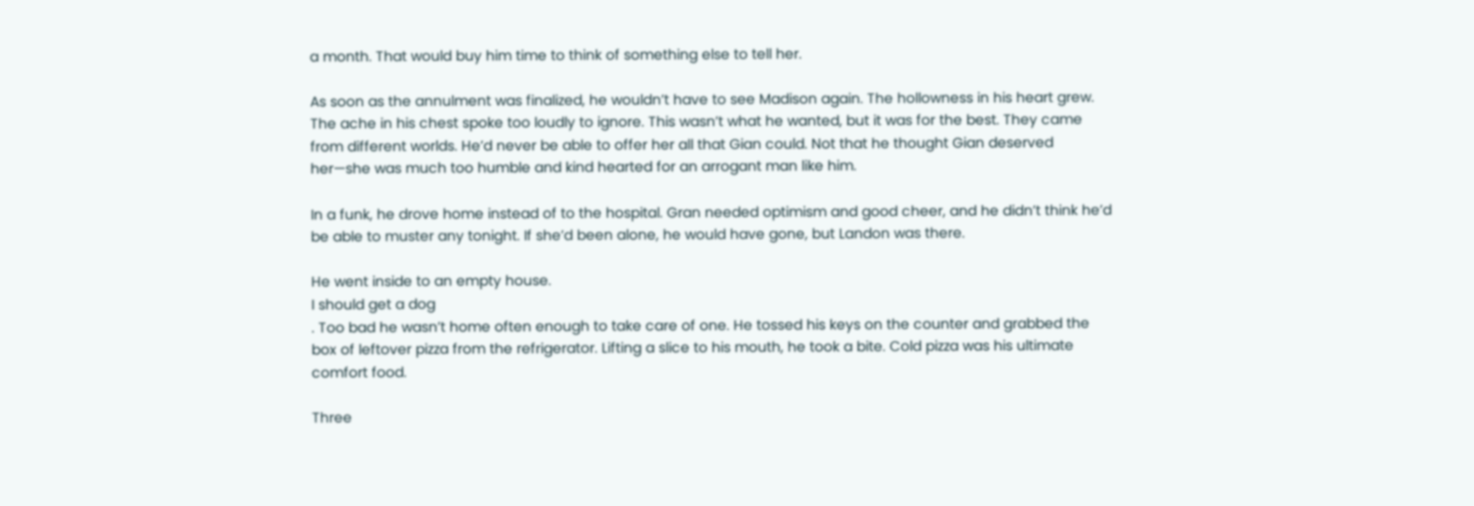a month. That would buy him time to think of something else to tell her.

As soon as the annulment was finalized, he wouldn’t have to see Madison again. The hollowness in his heart grew. The ache in his chest spoke too loudly to ignore. This wasn’t what he wanted, but it was for the best. They came from different worlds. He’d never be able to offer her all that Gian could. Not that he thought Gian deserved her—she was much too humble and kind hearted for an arrogant man like him.

In a funk, he drove home instead of to the hospital. Gran needed optimism and good cheer, and he didn’t think he’d be able to muster any tonight. If she’d been alone, he would have gone, but Landon was there.

He went inside to an empty house.
I should get a dog
. Too bad he wasn’t home often enough to take care of one. He tossed his keys on the counter and grabbed the box of leftover pizza from the refrigerator. Lifting a slice to his mouth, he took a bite. Cold pizza was his ultimate comfort food.

Three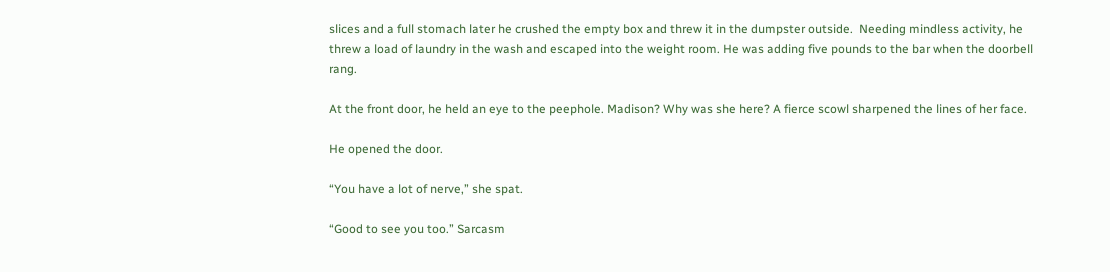slices and a full stomach later he crushed the empty box and threw it in the dumpster outside.  Needing mindless activity, he threw a load of laundry in the wash and escaped into the weight room. He was adding five pounds to the bar when the doorbell rang.

At the front door, he held an eye to the peephole. Madison? Why was she here? A fierce scowl sharpened the lines of her face.

He opened the door.

“You have a lot of nerve,” she spat.

“Good to see you too.” Sarcasm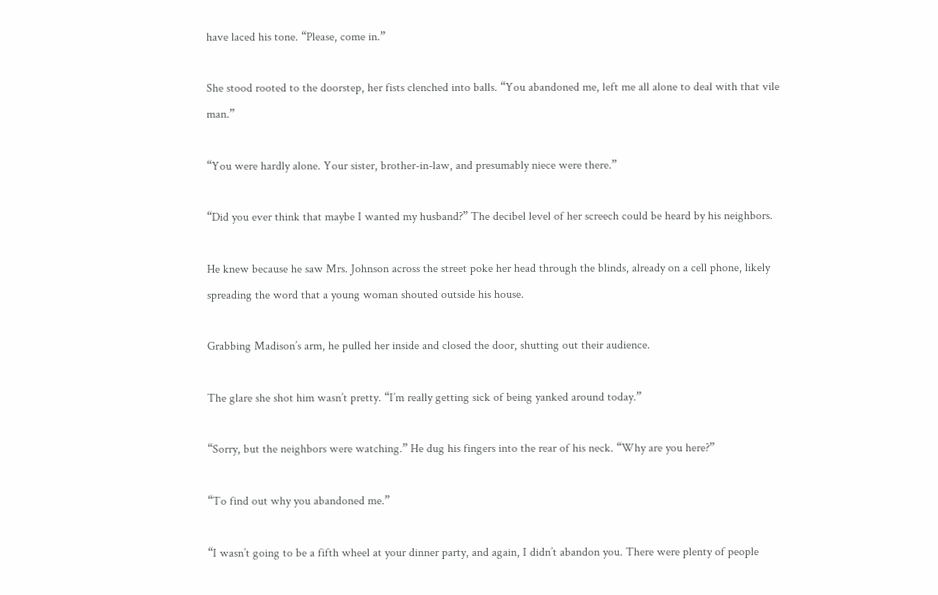have laced his tone. “Please, come in.”

She stood rooted to the doorstep, her fists clenched into balls. “You abandoned me, left me all alone to deal with that vile man.”

“You were hardly alone. Your sister, brother-in-law, and presumably niece were there.”

“Did you ever think that maybe I wanted my husband?” The decibel level of her screech could be heard by his neighbors.

He knew because he saw Mrs. Johnson across the street poke her head through the blinds, already on a cell phone, likely spreading the word that a young woman shouted outside his house.

Grabbing Madison’s arm, he pulled her inside and closed the door, shutting out their audience.

The glare she shot him wasn’t pretty. “I’m really getting sick of being yanked around today.”

“Sorry, but the neighbors were watching.” He dug his fingers into the rear of his neck. “Why are you here?”

“To find out why you abandoned me.”

“I wasn’t going to be a fifth wheel at your dinner party, and again, I didn’t abandon you. There were plenty of people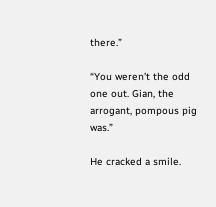there.”

“You weren’t the odd one out. Gian, the arrogant, pompous pig was.”

He cracked a smile.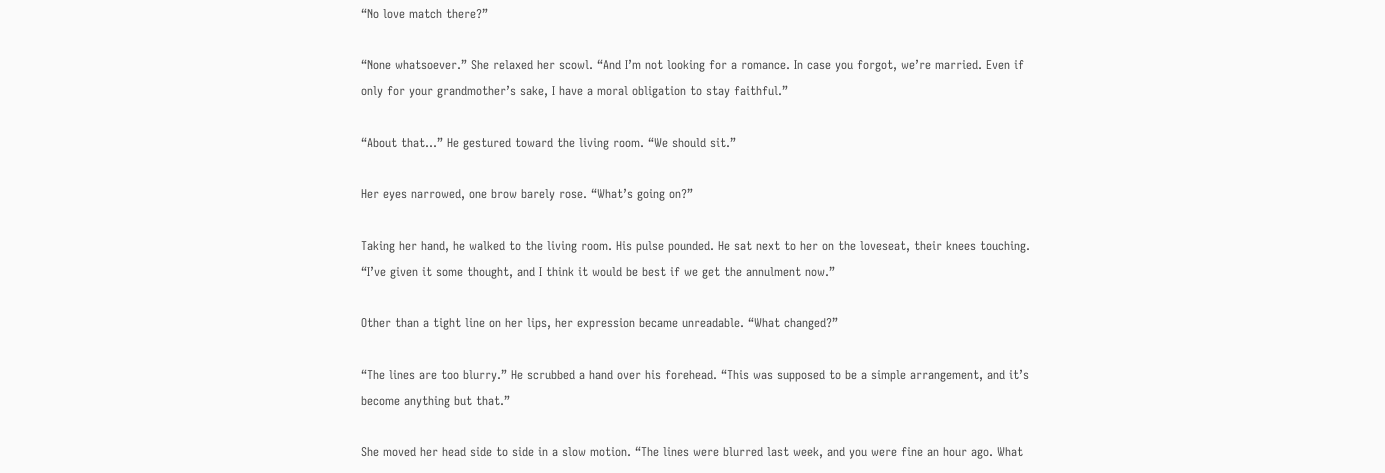“No love match there?”

“None whatsoever.” She relaxed her scowl. “And I’m not looking for a romance. In case you forgot, we’re married. Even if only for your grandmother’s sake, I have a moral obligation to stay faithful.”

“About that…” He gestured toward the living room. “We should sit.”

Her eyes narrowed, one brow barely rose. “What’s going on?”

Taking her hand, he walked to the living room. His pulse pounded. He sat next to her on the loveseat, their knees touching. “I’ve given it some thought, and I think it would be best if we get the annulment now.”

Other than a tight line on her lips, her expression became unreadable. “What changed?”

“The lines are too blurry.” He scrubbed a hand over his forehead. “This was supposed to be a simple arrangement, and it’s become anything but that.”

She moved her head side to side in a slow motion. “The lines were blurred last week, and you were fine an hour ago. What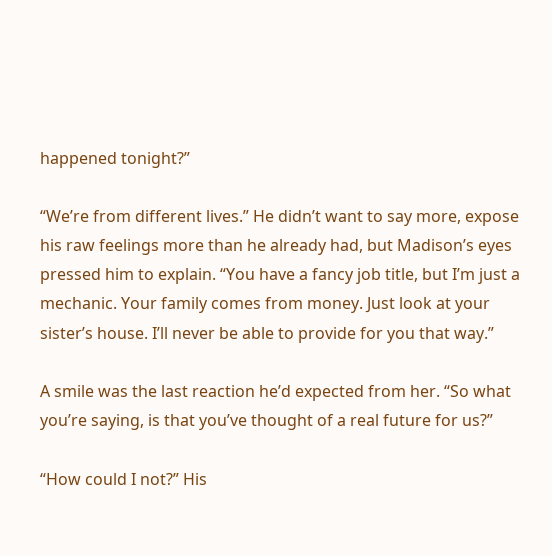happened tonight?”

“We’re from different lives.” He didn’t want to say more, expose his raw feelings more than he already had, but Madison’s eyes pressed him to explain. “You have a fancy job title, but I’m just a mechanic. Your family comes from money. Just look at your sister’s house. I’ll never be able to provide for you that way.”

A smile was the last reaction he’d expected from her. “So what you’re saying, is that you’ve thought of a real future for us?”

“How could I not?” His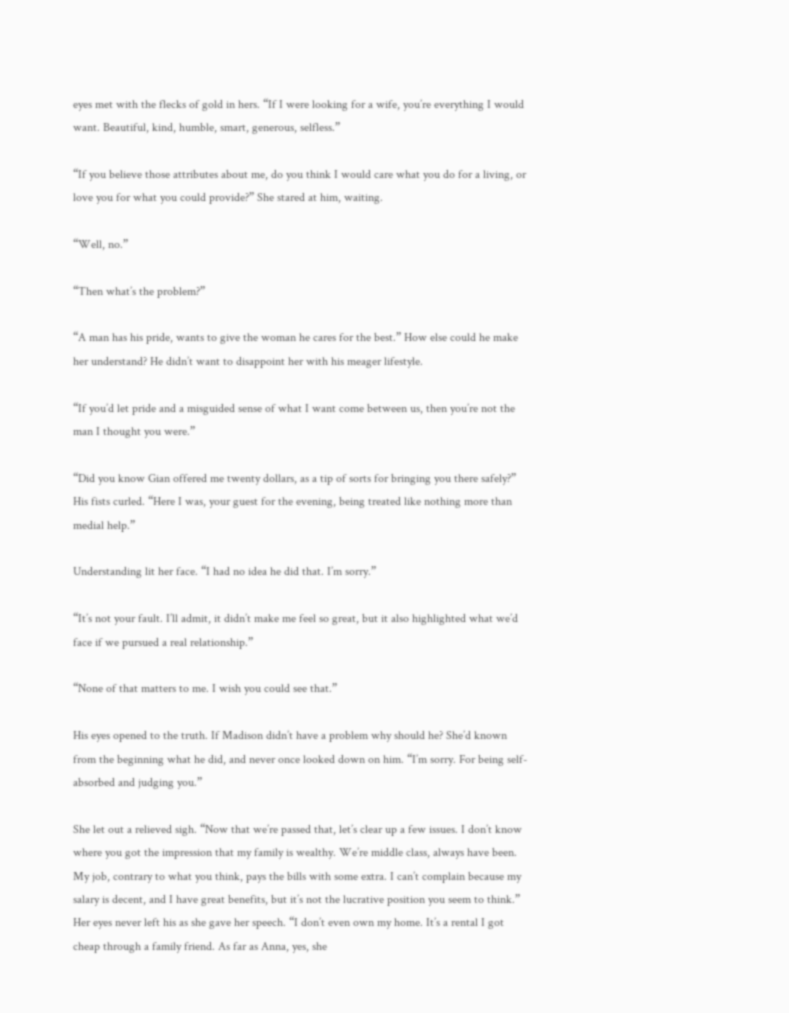eyes met with the flecks of gold in hers. “If I were looking for a wife, you’re everything I would want. Beautiful, kind, humble, smart, generous, selfless.”

“If you believe those attributes about me, do you think I would care what you do for a living, or love you for what you could provide?” She stared at him, waiting.

“Well, no.”

“Then what’s the problem?”

“A man has his pride, wants to give the woman he cares for the best.” How else could he make her understand? He didn’t want to disappoint her with his meager lifestyle.

“If you’d let pride and a misguided sense of what I want come between us, then you’re not the man I thought you were.”

“Did you know Gian offered me twenty dollars, as a tip of sorts for bringing you there safely?” His fists curled. “Here I was, your guest for the evening, being treated like nothing more than medial help.”

Understanding lit her face. “I had no idea he did that. I’m sorry.”

“It’s not your fault. I’ll admit, it didn’t make me feel so great, but it also highlighted what we’d face if we pursued a real relationship.”

“None of that matters to me. I wish you could see that.”

His eyes opened to the truth. If Madison didn’t have a problem why should he? She’d known from the beginning what he did, and never once looked down on him. “I’m sorry. For being self-absorbed and judging you.”

She let out a relieved sigh. “Now that we’re passed that, let’s clear up a few issues. I don’t know where you got the impression that my family is wealthy. We’re middle class, always have been. My job, contrary to what you think, pays the bills with some extra. I can’t complain because my salary is decent, and I have great benefits, but it’s not the lucrative position you seem to think.” Her eyes never left his as she gave her speech. “I don’t even own my home. It’s a rental I got cheap through a family friend. As far as Anna, yes, she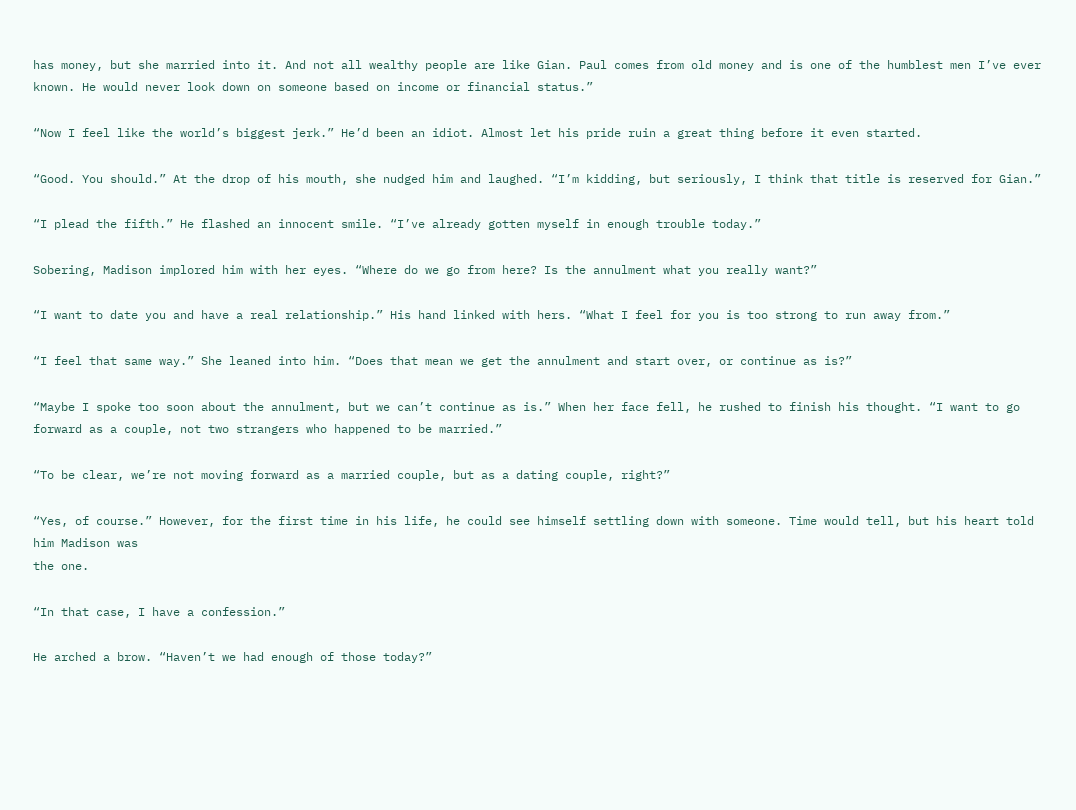has money, but she married into it. And not all wealthy people are like Gian. Paul comes from old money and is one of the humblest men I’ve ever known. He would never look down on someone based on income or financial status.”

“Now I feel like the world’s biggest jerk.” He’d been an idiot. Almost let his pride ruin a great thing before it even started.

“Good. You should.” At the drop of his mouth, she nudged him and laughed. “I’m kidding, but seriously, I think that title is reserved for Gian.”

“I plead the fifth.” He flashed an innocent smile. “I’ve already gotten myself in enough trouble today.”

Sobering, Madison implored him with her eyes. “Where do we go from here? Is the annulment what you really want?”

“I want to date you and have a real relationship.” His hand linked with hers. “What I feel for you is too strong to run away from.”

“I feel that same way.” She leaned into him. “Does that mean we get the annulment and start over, or continue as is?”

“Maybe I spoke too soon about the annulment, but we can’t continue as is.” When her face fell, he rushed to finish his thought. “I want to go forward as a couple, not two strangers who happened to be married.”

“To be clear, we’re not moving forward as a married couple, but as a dating couple, right?”

“Yes, of course.” However, for the first time in his life, he could see himself settling down with someone. Time would tell, but his heart told him Madison was
the one.

“In that case, I have a confession.”

He arched a brow. “Haven’t we had enough of those today?”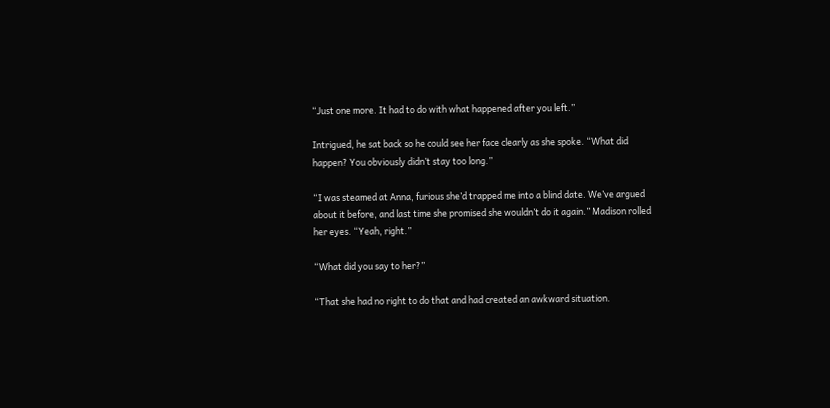“Just one more. It had to do with what happened after you left.”

Intrigued, he sat back so he could see her face clearly as she spoke. “What did happen? You obviously didn’t stay too long.”

“I was steamed at Anna, furious she’d trapped me into a blind date. We’ve argued about it before, and last time she promised she wouldn’t do it again.” Madison rolled her eyes. “Yeah, right.”

“What did you say to her?”

“That she had no right to do that and had created an awkward situation.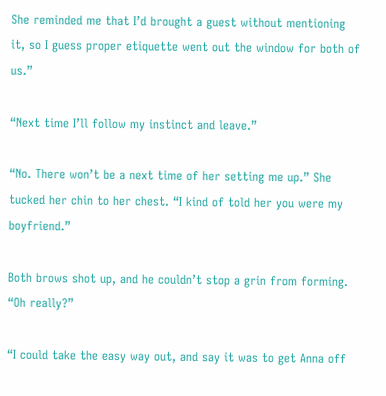She reminded me that I’d brought a guest without mentioning it, so I guess proper etiquette went out the window for both of us.”

“Next time I’ll follow my instinct and leave.”

“No. There won’t be a next time of her setting me up.” She tucked her chin to her chest. “I kind of told her you were my boyfriend.”

Both brows shot up, and he couldn’t stop a grin from forming. “Oh really?”

“I could take the easy way out, and say it was to get Anna off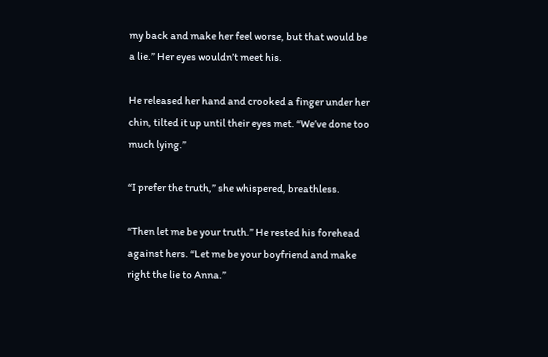my back and make her feel worse, but that would be a lie.” Her eyes wouldn’t meet his.

He released her hand and crooked a finger under her chin, tilted it up until their eyes met. “We’ve done too much lying.”

“I prefer the truth,” she whispered, breathless.

“Then let me be your truth.” He rested his forehead against hers. “Let me be your boyfriend and make right the lie to Anna.”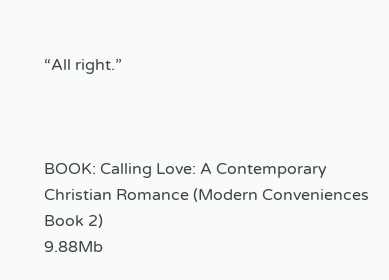“All right.”



BOOK: Calling Love: A Contemporary Christian Romance (Modern Conveniences Book 2)
9.88Mb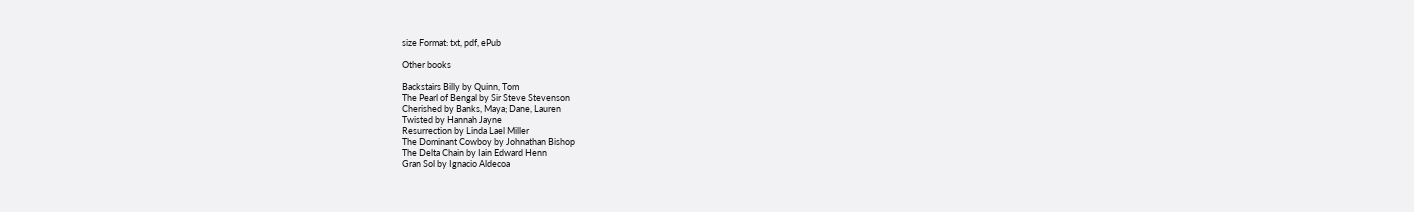size Format: txt, pdf, ePub

Other books

Backstairs Billy by Quinn, Tom
The Pearl of Bengal by Sir Steve Stevenson
Cherished by Banks, Maya; Dane, Lauren
Twisted by Hannah Jayne
Resurrection by Linda Lael Miller
The Dominant Cowboy by Johnathan Bishop
The Delta Chain by Iain Edward Henn
Gran Sol by Ignacio Aldecoa